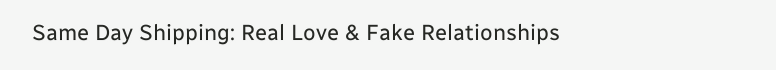Same Day Shipping: Real Love & Fake Relationships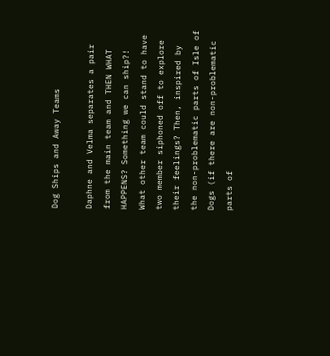Dog Ships and Away Teams

Daphne and Velma separates a pair from the main team and THEN WHAT HAPPENS? Something we can ship?! What other team could stand to have two member siphoned off to explore their feelings? Then, inspired by the non-problematic parts of Isle of Dogs (if there are non-problematic parts of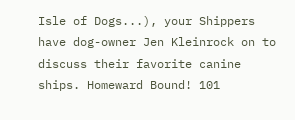Isle of Dogs...), your Shippers have dog-owner Jen Kleinrock on to discuss their favorite canine ships. Homeward Bound! 101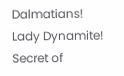Dalmatians! Lady Dynamite! Secret of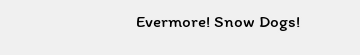Evermore! Snow Dogs!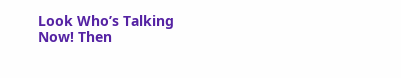Look Who’s Talking Now! Then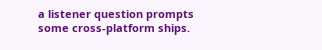a listener question prompts some cross-platform ships.